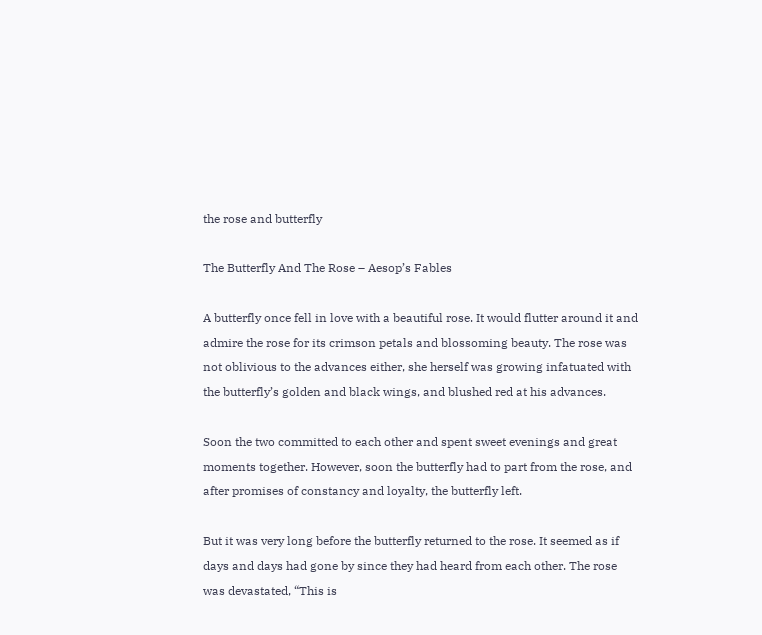the rose and butterfly

The Butterfly And The Rose – Aesop’s Fables

A butterfly once fell in love with a beautiful rose. It would flutter around it and admire the rose for its crimson petals and blossoming beauty. The rose was not oblivious to the advances either, she herself was growing infatuated with the butterfly’s golden and black wings, and blushed red at his advances.

Soon the two committed to each other and spent sweet evenings and great moments together. However, soon the butterfly had to part from the rose, and after promises of constancy and loyalty, the butterfly left.

But it was very long before the butterfly returned to the rose. It seemed as if days and days had gone by since they had heard from each other. The rose was devastated, “This is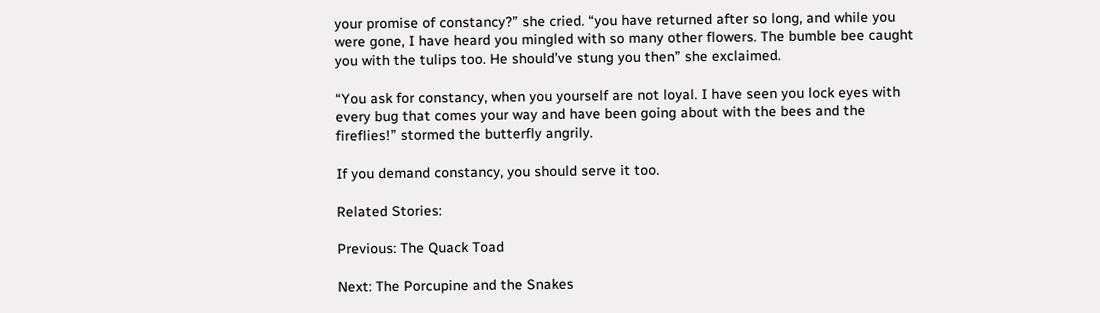your promise of constancy?” she cried. “you have returned after so long, and while you were gone, I have heard you mingled with so many other flowers. The bumble bee caught you with the tulips too. He should’ve stung you then” she exclaimed.

“You ask for constancy, when you yourself are not loyal. I have seen you lock eyes with every bug that comes your way and have been going about with the bees and the fireflies!” stormed the butterfly angrily.

If you demand constancy, you should serve it too.

Related Stories:

Previous: The Quack Toad

Next: The Porcupine and the Snakes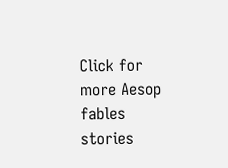Click for more Aesop fables stories